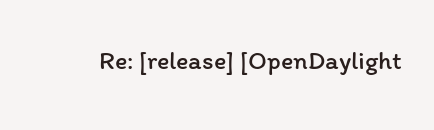Re: [release] [OpenDaylight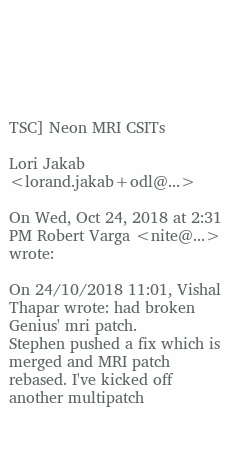TSC] Neon MRI CSITs

Lori Jakab <lorand.jakab+odl@...>

On Wed, Oct 24, 2018 at 2:31 PM Robert Varga <nite@...> wrote:

On 24/10/2018 11:01, Vishal Thapar wrote: had broken Genius' mri patch.
Stephen pushed a fix which is
merged and MRI patch rebased. I've kicked off another multipatch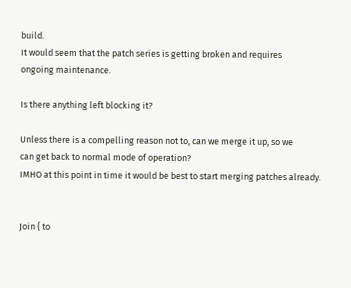build.
It would seem that the patch series is getting broken and requires
ongoing maintenance.

Is there anything left blocking it?

Unless there is a compelling reason not to, can we merge it up, so we
can get back to normal mode of operation?
IMHO at this point in time it would be best to start merging patches already.


Join { to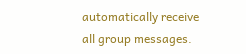automatically receive all group messages.